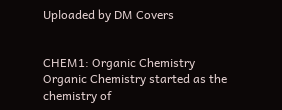Uploaded by DM Covers


CHEM1: Organic Chemistry
Organic Chemistry started as the chemistry of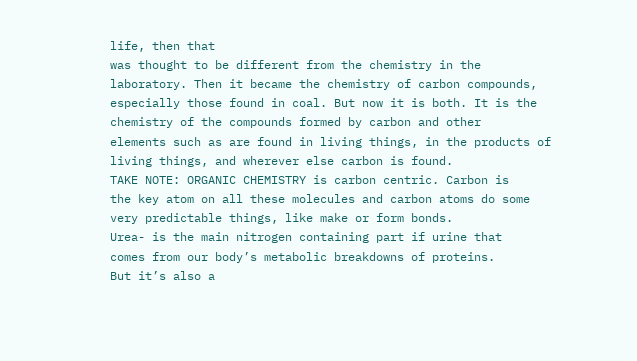life, then that
was thought to be different from the chemistry in the
laboratory. Then it became the chemistry of carbon compounds,
especially those found in coal. But now it is both. It is the
chemistry of the compounds formed by carbon and other
elements such as are found in living things, in the products of
living things, and wherever else carbon is found.
TAKE NOTE: ORGANIC CHEMISTRY is carbon centric. Carbon is
the key atom on all these molecules and carbon atoms do some
very predictable things, like make or form bonds.
Urea- is the main nitrogen containing part if urine that
comes from our body’s metabolic breakdowns of proteins.
But it’s also a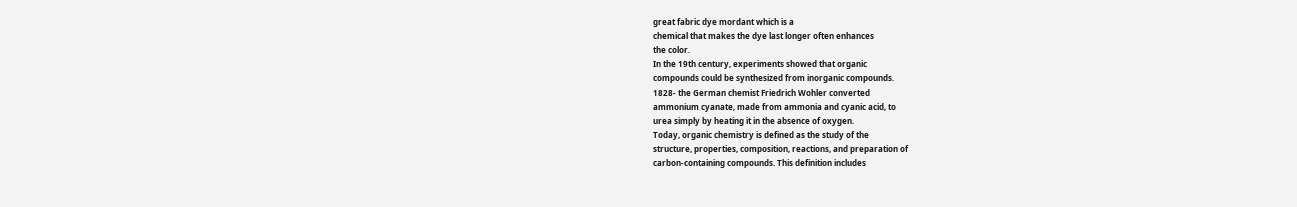great fabric dye mordant which is a
chemical that makes the dye last longer often enhances
the color.
In the 19th century, experiments showed that organic
compounds could be synthesized from inorganic compounds.
1828- the German chemist Friedrich Wohler converted
ammonium cyanate, made from ammonia and cyanic acid, to
urea simply by heating it in the absence of oxygen.
Today, organic chemistry is defined as the study of the
structure, properties, composition, reactions, and preparation of
carbon-containing compounds. This definition includes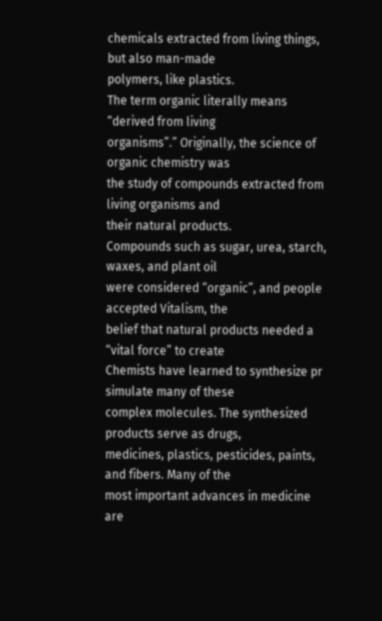chemicals extracted from living things, but also man-made
polymers, like plastics.
The term organic literally means “derived from living
organisms”.” Originally, the science of organic chemistry was
the study of compounds extracted from living organisms and
their natural products.
Compounds such as sugar, urea, starch, waxes, and plant oil
were considered “organic”, and people accepted Vitalism, the
belief that natural products needed a “vital force” to create
Chemists have learned to synthesize pr simulate many of these
complex molecules. The synthesized products serve as drugs,
medicines, plastics, pesticides, paints, and fibers. Many of the
most important advances in medicine are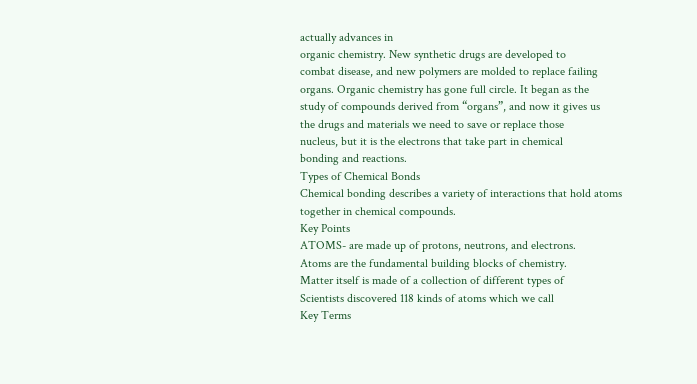actually advances in
organic chemistry. New synthetic drugs are developed to
combat disease, and new polymers are molded to replace failing
organs. Organic chemistry has gone full circle. It began as the
study of compounds derived from “organs”, and now it gives us
the drugs and materials we need to save or replace those
nucleus, but it is the electrons that take part in chemical
bonding and reactions.
Types of Chemical Bonds
Chemical bonding describes a variety of interactions that hold atoms
together in chemical compounds.
Key Points
ATOMS- are made up of protons, neutrons, and electrons.
Atoms are the fundamental building blocks of chemistry.
Matter itself is made of a collection of different types of
Scientists discovered 118 kinds of atoms which we call
Key Terms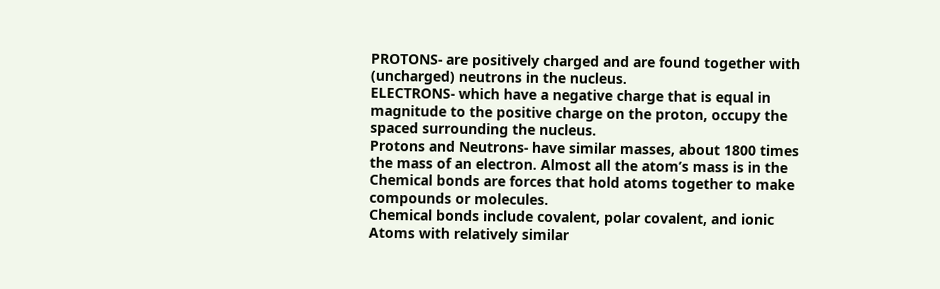PROTONS- are positively charged and are found together with
(uncharged) neutrons in the nucleus.
ELECTRONS- which have a negative charge that is equal in
magnitude to the positive charge on the proton, occupy the
spaced surrounding the nucleus.
Protons and Neutrons- have similar masses, about 1800 times
the mass of an electron. Almost all the atom’s mass is in the
Chemical bonds are forces that hold atoms together to make
compounds or molecules.
Chemical bonds include covalent, polar covalent, and ionic
Atoms with relatively similar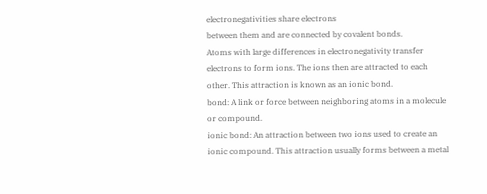electronegativities share electrons
between them and are connected by covalent bonds.
Atoms with large differences in electronegativity transfer
electrons to form ions. The ions then are attracted to each
other. This attraction is known as an ionic bond.
bond: A link or force between neighboring atoms in a molecule
or compound.
ionic bond: An attraction between two ions used to create an
ionic compound. This attraction usually forms between a metal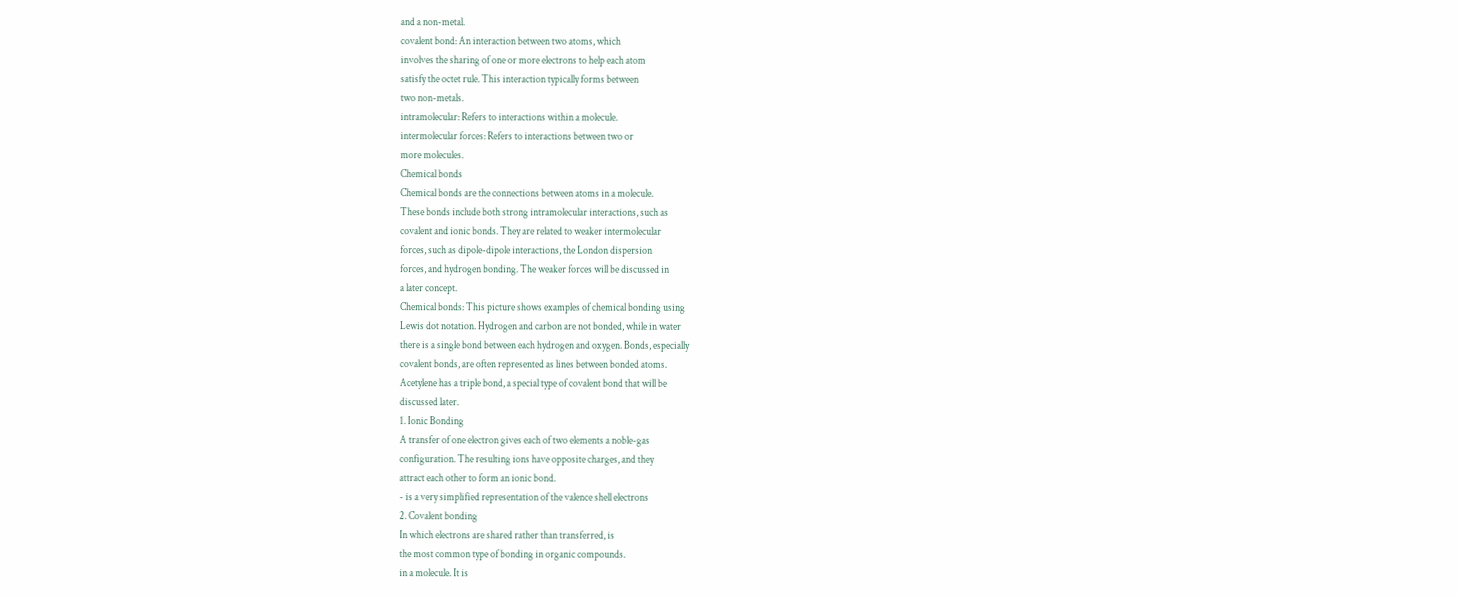and a non-metal.
covalent bond: An interaction between two atoms, which
involves the sharing of one or more electrons to help each atom
satisfy the octet rule. This interaction typically forms between
two non-metals.
intramolecular: Refers to interactions within a molecule.
intermolecular forces: Refers to interactions between two or
more molecules.
Chemical bonds
Chemical bonds are the connections between atoms in a molecule.
These bonds include both strong intramolecular interactions, such as
covalent and ionic bonds. They are related to weaker intermolecular
forces, such as dipole-dipole interactions, the London dispersion
forces, and hydrogen bonding. The weaker forces will be discussed in
a later concept.
Chemical bonds: This picture shows examples of chemical bonding using
Lewis dot notation. Hydrogen and carbon are not bonded, while in water
there is a single bond between each hydrogen and oxygen. Bonds, especially
covalent bonds, are often represented as lines between bonded atoms.
Acetylene has a triple bond, a special type of covalent bond that will be
discussed later.
1. Ionic Bonding
A transfer of one electron gives each of two elements a noble-gas
configuration. The resulting ions have opposite charges, and they
attract each other to form an ionic bond.
- is a very simplified representation of the valence shell electrons
2. Covalent bonding
In which electrons are shared rather than transferred, is
the most common type of bonding in organic compounds.
in a molecule. It is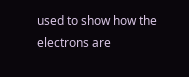used to show how the electrons are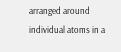arranged around individual atoms in a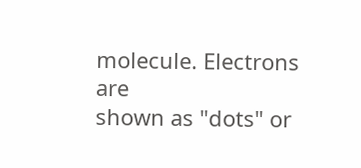molecule. Electrons are
shown as "dots" or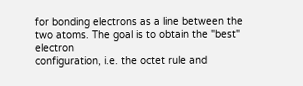for bonding electrons as a line between the
two atoms. The goal is to obtain the "best" electron
configuration, i.e. the octet rule and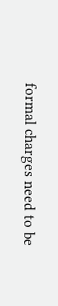formal charges need to be